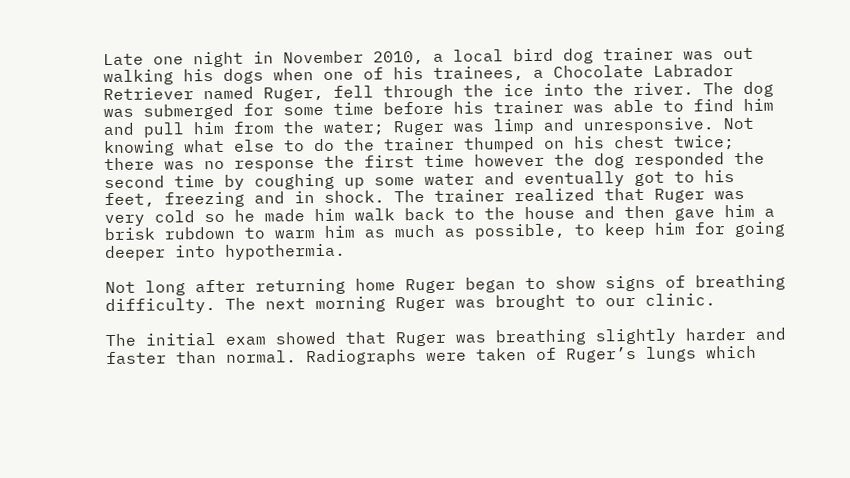Late one night in November 2010, a local bird dog trainer was out walking his dogs when one of his trainees, a Chocolate Labrador Retriever named Ruger, fell through the ice into the river. The dog was submerged for some time before his trainer was able to find him and pull him from the water; Ruger was limp and unresponsive. Not knowing what else to do the trainer thumped on his chest twice; there was no response the first time however the dog responded the second time by coughing up some water and eventually got to his feet, freezing and in shock. The trainer realized that Ruger was very cold so he made him walk back to the house and then gave him a brisk rubdown to warm him as much as possible, to keep him for going deeper into hypothermia.

Not long after returning home Ruger began to show signs of breathing difficulty. The next morning Ruger was brought to our clinic.

The initial exam showed that Ruger was breathing slightly harder and faster than normal. Radiographs were taken of Ruger’s lungs which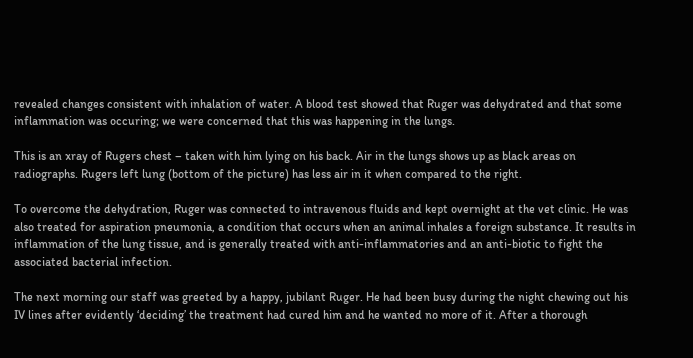revealed changes consistent with inhalation of water. A blood test showed that Ruger was dehydrated and that some inflammation was occuring; we were concerned that this was happening in the lungs.

This is an xray of Rugers chest – taken with him lying on his back. Air in the lungs shows up as black areas on radiographs. Rugers left lung (bottom of the picture) has less air in it when compared to the right.

To overcome the dehydration, Ruger was connected to intravenous fluids and kept overnight at the vet clinic. He was also treated for aspiration pneumonia, a condition that occurs when an animal inhales a foreign substance. It results in inflammation of the lung tissue, and is generally treated with anti-inflammatories and an anti-biotic to fight the associated bacterial infection.

The next morning our staff was greeted by a happy, jubilant Ruger. He had been busy during the night chewing out his IV lines after evidently ‘deciding’ the treatment had cured him and he wanted no more of it. After a thorough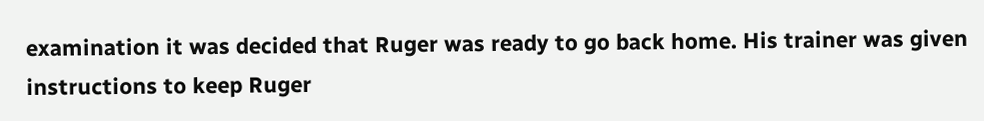examination it was decided that Ruger was ready to go back home. His trainer was given instructions to keep Ruger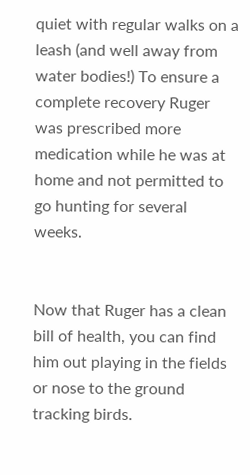quiet with regular walks on a leash (and well away from water bodies!) To ensure a complete recovery Ruger was prescribed more medication while he was at home and not permitted to go hunting for several weeks.


Now that Ruger has a clean bill of health, you can find him out playing in the fields or nose to the ground tracking birds.